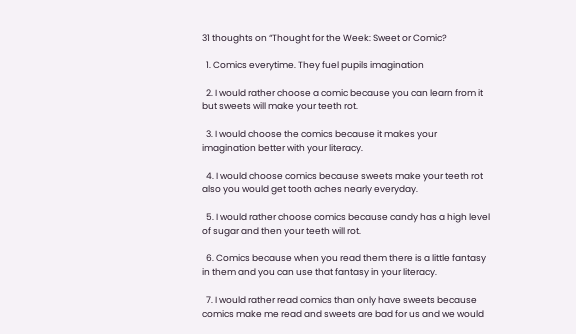31 thoughts on “Thought for the Week: Sweet or Comic?

  1. Comics everytime. They fuel pupils imagination

  2. I would rather choose a comic because you can learn from it but sweets will make your teeth rot.

  3. I would choose the comics because it makes your imagination better with your literacy.

  4. I would choose comics because sweets make your teeth rot also you would get tooth aches nearly everyday.

  5. I would rather choose comics because candy has a high level of sugar and then your teeth will rot.

  6. Comics because when you read them there is a little fantasy in them and you can use that fantasy in your literacy.

  7. I would rather read comics than only have sweets because comics make me read and sweets are bad for us and we would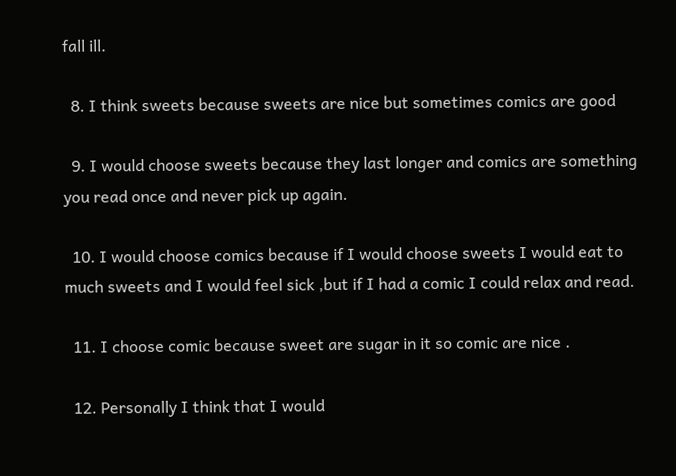fall ill.

  8. I think sweets because sweets are nice but sometimes comics are good

  9. I would choose sweets because they last longer and comics are something you read once and never pick up again.

  10. I would choose comics because if I would choose sweets I would eat to much sweets and I would feel sick ,but if I had a comic I could relax and read.

  11. I choose comic because sweet are sugar in it so comic are nice .

  12. Personally I think that I would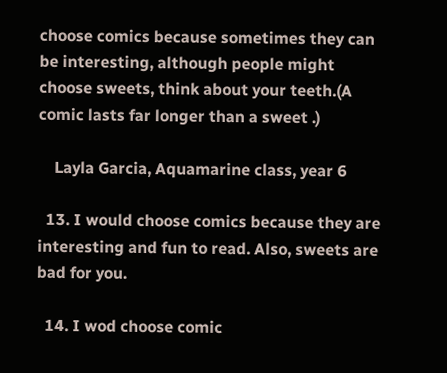choose comics because sometimes they can be interesting, although people might choose sweets, think about your teeth.(A comic lasts far longer than a sweet .)

    Layla Garcia, Aquamarine class, year 6

  13. I would choose comics because they are interesting and fun to read. Also, sweets are bad for you.

  14. I wod choose comic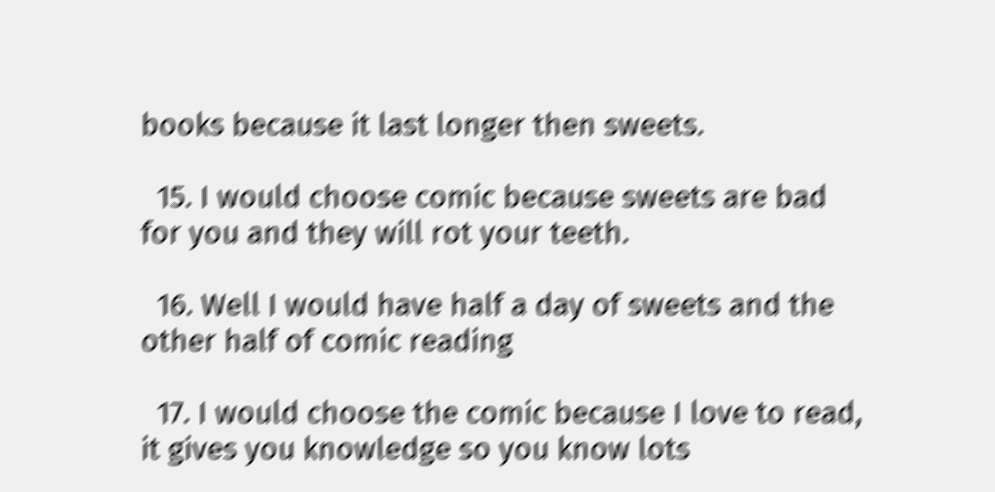books because it last longer then sweets.

  15. I would choose comic because sweets are bad for you and they will rot your teeth.

  16. Well I would have half a day of sweets and the other half of comic reading

  17. I would choose the comic because I love to read, it gives you knowledge so you know lots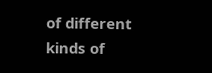of different kinds of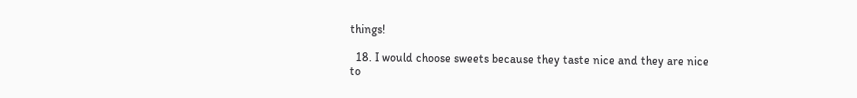things!

  18. I would choose sweets because they taste nice and they are nice to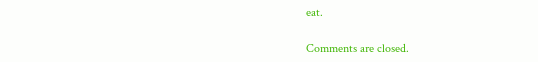eat.

Comments are closed.